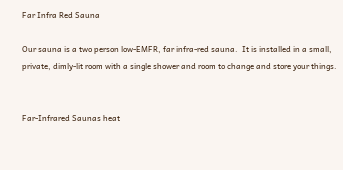Far Infra Red Sauna

Our sauna is a two person low-EMFR, far infra-red sauna.  It is installed in a small, private, dimly-lit room with a single shower and room to change and store your things.


Far-Infrared Saunas heat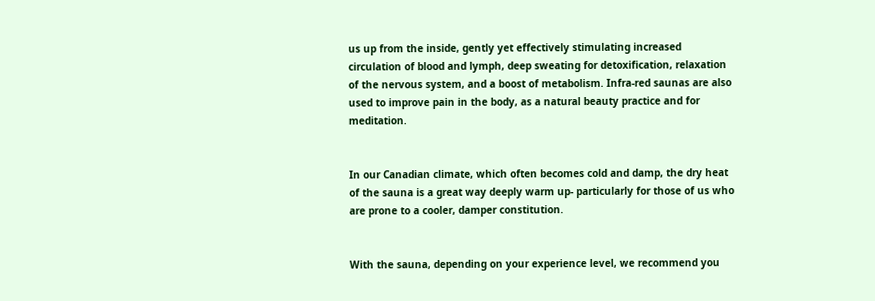us up from the inside, gently yet effectively stimulating increased circulation of blood and lymph, deep sweating for detoxification, relaxation of the nervous system, and a boost of metabolism. Infra-red saunas are also used to improve pain in the body, as a natural beauty practice and for meditation.


In our Canadian climate, which often becomes cold and damp, the dry heat of the sauna is a great way deeply warm up- particularly for those of us who are prone to a cooler, damper constitution.


With the sauna, depending on your experience level, we recommend you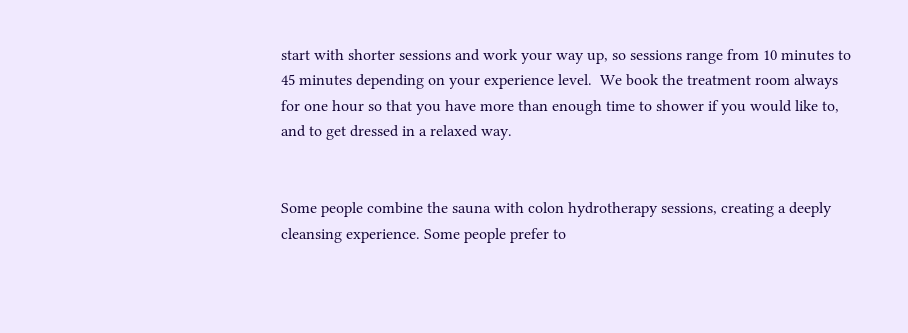start with shorter sessions and work your way up, so sessions range from 10 minutes to 45 minutes depending on your experience level.  We book the treatment room always for one hour so that you have more than enough time to shower if you would like to, and to get dressed in a relaxed way.


Some people combine the sauna with colon hydrotherapy sessions, creating a deeply cleansing experience. Some people prefer to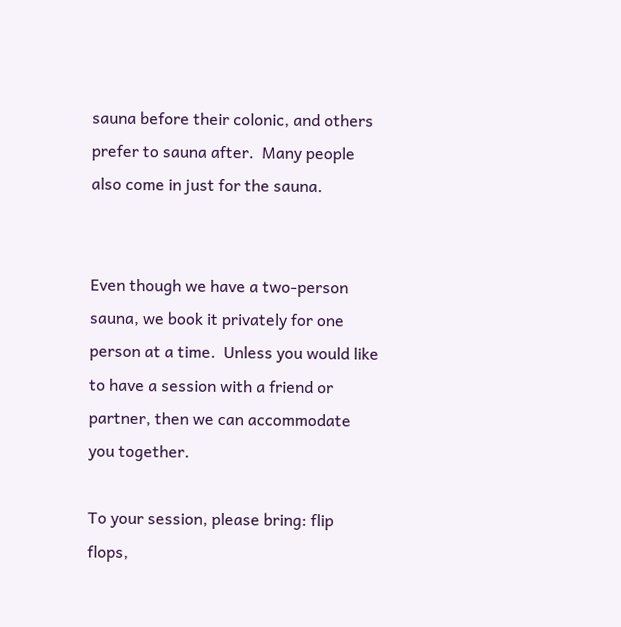sauna before their colonic, and others prefer to sauna after.  Many people also come in just for the sauna.


Even though we have a two-person sauna, we book it privately for one person at a time.  Unless you would like to have a session with a friend or partner, then we can accommodate you together.

To your session, please bring: flip flops,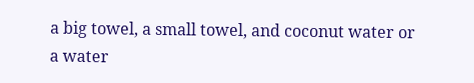a big towel, a small towel, and coconut water or a water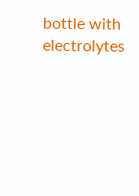bottle with electrolytes